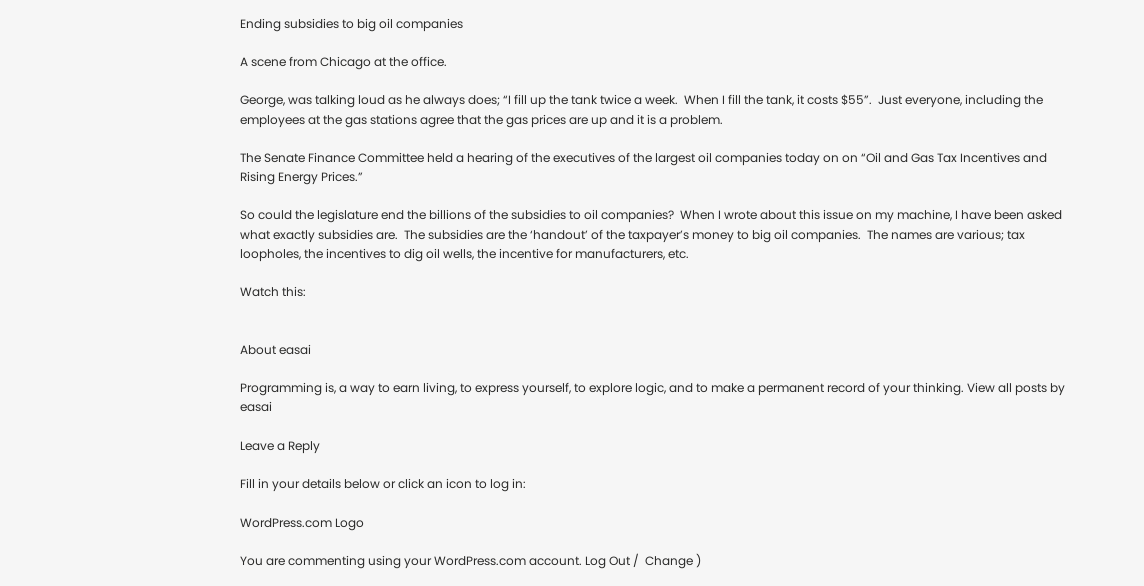Ending subsidies to big oil companies

A scene from Chicago at the office.

George, was talking loud as he always does; “I fill up the tank twice a week.  When I fill the tank, it costs $55”.  Just everyone, including the employees at the gas stations agree that the gas prices are up and it is a problem.

The Senate Finance Committee held a hearing of the executives of the largest oil companies today on on “Oil and Gas Tax Incentives and Rising Energy Prices.”

So could the legislature end the billions of the subsidies to oil companies?  When I wrote about this issue on my machine, I have been asked what exactly subsidies are.  The subsidies are the ‘handout’ of the taxpayer’s money to big oil companies.  The names are various; tax loopholes, the incentives to dig oil wells, the incentive for manufacturers, etc.

Watch this:


About easai

Programming is, a way to earn living, to express yourself, to explore logic, and to make a permanent record of your thinking. View all posts by easai

Leave a Reply

Fill in your details below or click an icon to log in:

WordPress.com Logo

You are commenting using your WordPress.com account. Log Out /  Change )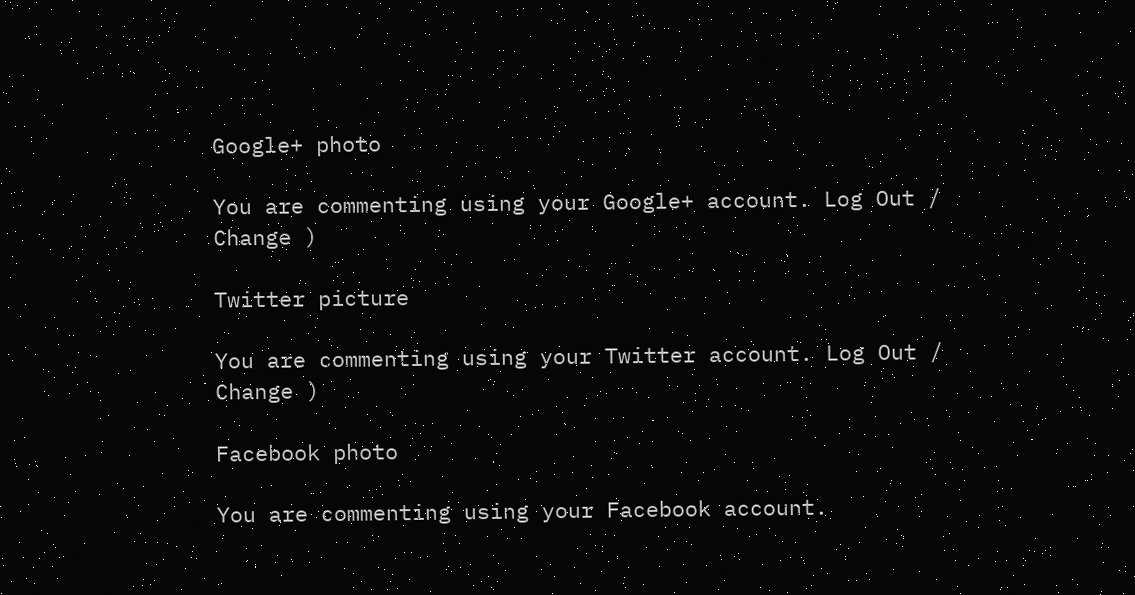Google+ photo

You are commenting using your Google+ account. Log Out /  Change )

Twitter picture

You are commenting using your Twitter account. Log Out /  Change )

Facebook photo

You are commenting using your Facebook account.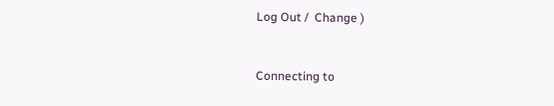Log Out /  Change )


Connecting to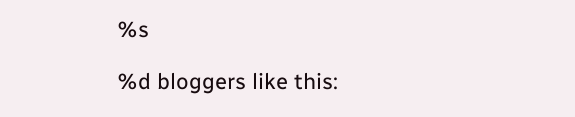%s

%d bloggers like this: